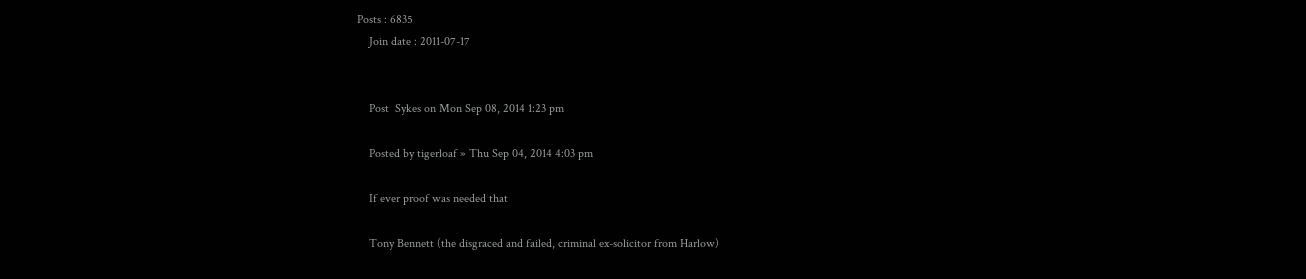Posts : 6835
    Join date : 2011-07-17


    Post  Sykes on Mon Sep 08, 2014 1:23 pm

    Posted by tigerloaf » Thu Sep 04, 2014 4:03 pm

    If ever proof was needed that

    Tony Bennett (the disgraced and failed, criminal ex-solicitor from Harlow)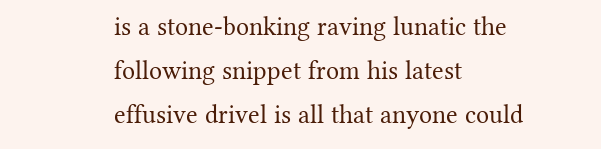is a stone-bonking raving lunatic the following snippet from his latest effusive drivel is all that anyone could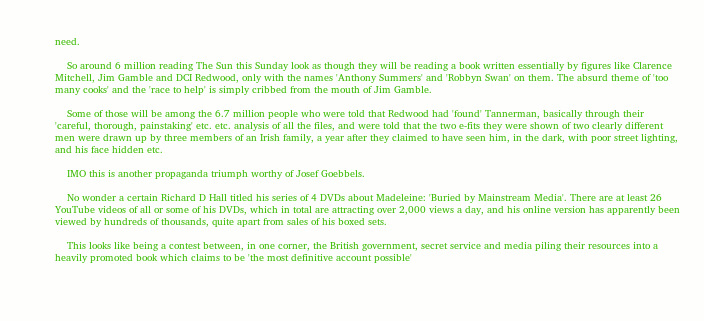need.

    So around 6 million reading The Sun this Sunday look as though they will be reading a book written essentially by figures like Clarence Mitchell, Jim Gamble and DCI Redwood, only with the names 'Anthony Summers' and 'Robbyn Swan' on them. The absurd theme of 'too many cooks' and the 'race to help' is simply cribbed from the mouth of Jim Gamble.

    Some of those will be among the 6.7 million people who were told that Redwood had 'found' Tannerman, basically through their 'careful, thorough, painstaking' etc. etc. analysis of all the files, and were told that the two e-fits they were shown of two clearly different men were drawn up by three members of an Irish family, a year after they claimed to have seen him, in the dark, with poor street lighting, and his face hidden etc.

    IMO this is another propaganda triumph worthy of Josef Goebbels.

    No wonder a certain Richard D Hall titled his series of 4 DVDs about Madeleine: 'Buried by Mainstream Media'. There are at least 26 YouTube videos of all or some of his DVDs, which in total are attracting over 2,000 views a day, and his online version has apparently been viewed by hundreds of thousands, quite apart from sales of his boxed sets.

    This looks like being a contest between, in one corner, the British government, secret service and media piling their resources into a heavily promoted book which claims to be 'the most definitive account possible'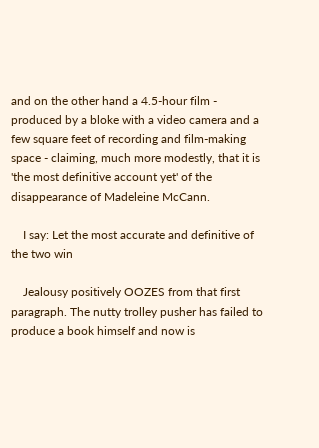and on the other hand a 4.5-hour film - produced by a bloke with a video camera and a few square feet of recording and film-making space - claiming, much more modestly, that it is 'the most definitive account yet' of the disappearance of Madeleine McCann.

    I say: Let the most accurate and definitive of the two win

    Jealousy positively OOZES from that first paragraph. The nutty trolley pusher has failed to produce a book himself and now is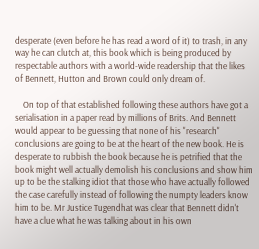desperate (even before he has read a word of it) to trash, in any way he can clutch at, this book which is being produced by respectable authors with a world-wide readership that the likes of Bennett, Hutton and Brown could only dream of.

    On top of that established following these authors have got a serialisation in a paper read by millions of Brits. And Bennett would appear to be guessing that none of his "research" conclusions are going to be at the heart of the new book. He is desperate to rubbish the book because he is petrified that the book might well actually demolish his conclusions and show him up to be the stalking idiot that those who have actually followed the case carefully instead of following the numpty leaders know him to be. Mr Justice Tugendhat was clear that Bennett didn't have a clue what he was talking about in his own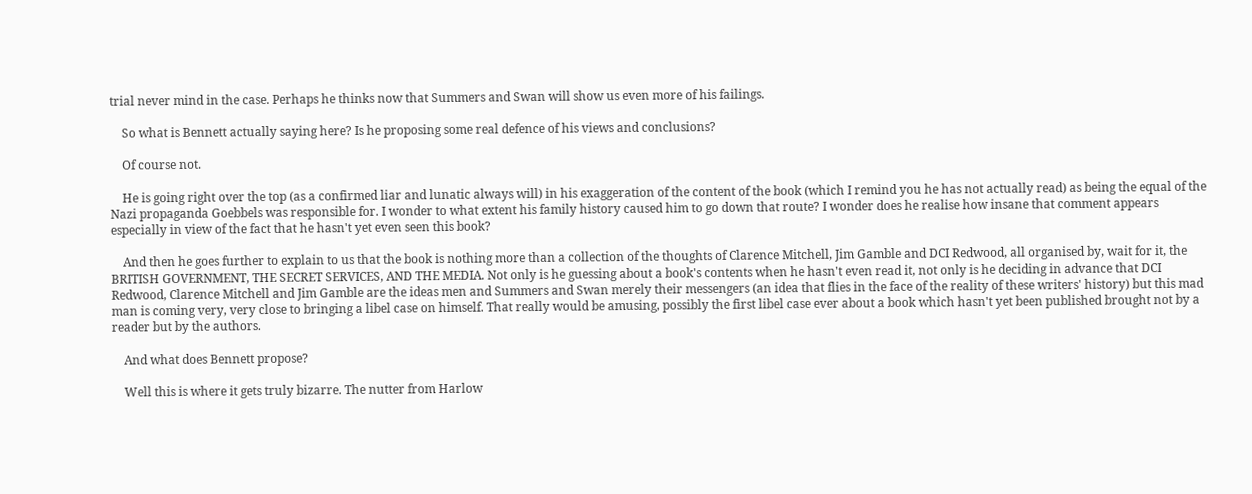trial never mind in the case. Perhaps he thinks now that Summers and Swan will show us even more of his failings.

    So what is Bennett actually saying here? Is he proposing some real defence of his views and conclusions?

    Of course not.

    He is going right over the top (as a confirmed liar and lunatic always will) in his exaggeration of the content of the book (which I remind you he has not actually read) as being the equal of the Nazi propaganda Goebbels was responsible for. I wonder to what extent his family history caused him to go down that route? I wonder does he realise how insane that comment appears especially in view of the fact that he hasn't yet even seen this book?

    And then he goes further to explain to us that the book is nothing more than a collection of the thoughts of Clarence Mitchell, Jim Gamble and DCI Redwood, all organised by, wait for it, the BRITISH GOVERNMENT, THE SECRET SERVICES, AND THE MEDIA. Not only is he guessing about a book's contents when he hasn't even read it, not only is he deciding in advance that DCI Redwood, Clarence Mitchell and Jim Gamble are the ideas men and Summers and Swan merely their messengers (an idea that flies in the face of the reality of these writers' history) but this mad man is coming very, very close to bringing a libel case on himself. That really would be amusing, possibly the first libel case ever about a book which hasn't yet been published brought not by a reader but by the authors.

    And what does Bennett propose?

    Well this is where it gets truly bizarre. The nutter from Harlow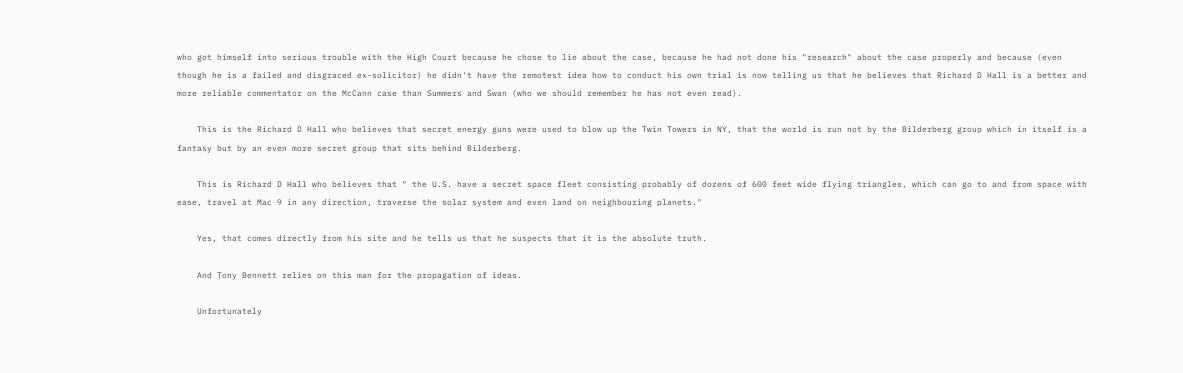who got himself into serious trouble with the High Court because he chose to lie about the case, because he had not done his "research" about the case properly and because (even though he is a failed and disgraced ex-solicitor) he didn't have the remotest idea how to conduct his own trial is now telling us that he believes that Richard D Hall is a better and more reliable commentator on the McCann case than Summers and Swan (who we should remember he has not even read).

    This is the Richard D Hall who believes that secret energy guns were used to blow up the Twin Towers in NY, that the world is run not by the Bilderberg group which in itself is a fantasy but by an even more secret group that sits behind Bilderberg.

    This is Richard D Hall who believes that " the U.S. have a secret space fleet consisting probably of dozens of 600 feet wide flying triangles, which can go to and from space with ease, travel at Mac 9 in any direction, traverse the solar system and even land on neighbouring planets."

    Yes, that comes directly from his site and he tells us that he suspects that it is the absolute truth.

    And Tony Bennett relies on this man for the propagation of ideas.

    Unfortunately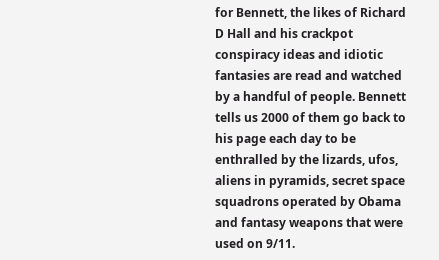for Bennett, the likes of Richard D Hall and his crackpot conspiracy ideas and idiotic fantasies are read and watched by a handful of people. Bennett tells us 2000 of them go back to his page each day to be enthralled by the lizards, ufos, aliens in pyramids, secret space squadrons operated by Obama and fantasy weapons that were used on 9/11.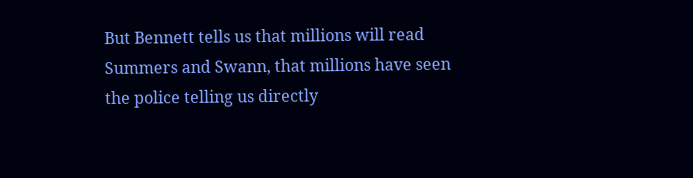But Bennett tells us that millions will read Summers and Swann, that millions have seen the police telling us directly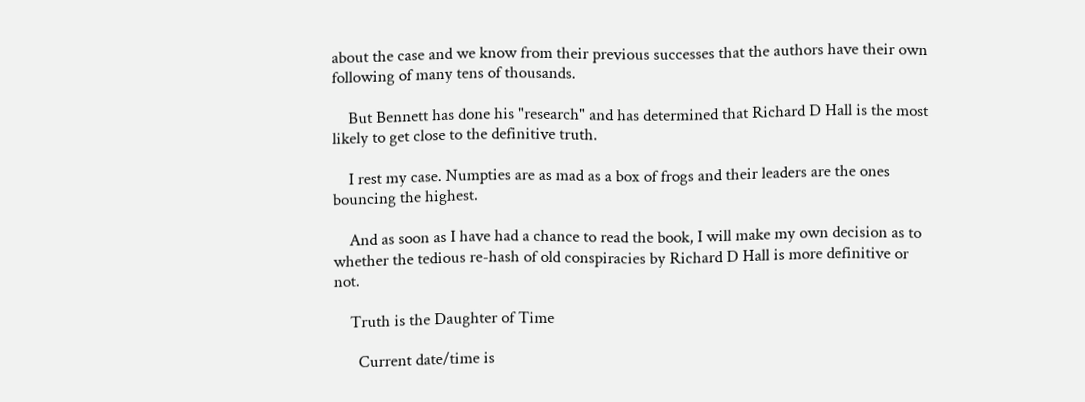about the case and we know from their previous successes that the authors have their own following of many tens of thousands.

    But Bennett has done his "research" and has determined that Richard D Hall is the most likely to get close to the definitive truth.

    I rest my case. Numpties are as mad as a box of frogs and their leaders are the ones bouncing the highest.

    And as soon as I have had a chance to read the book, I will make my own decision as to whether the tedious re-hash of old conspiracies by Richard D Hall is more definitive or not.

    Truth is the Daughter of Time

      Current date/time is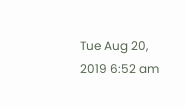Tue Aug 20, 2019 6:52 am